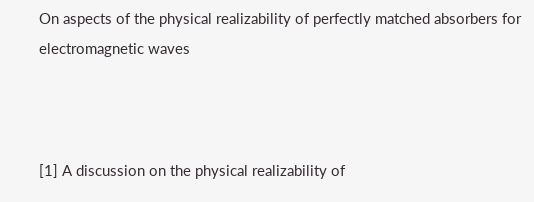On aspects of the physical realizability of perfectly matched absorbers for electromagnetic waves



[1] A discussion on the physical realizability of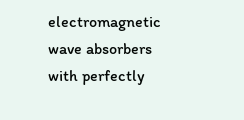electromagnetic wave absorbers with perfectly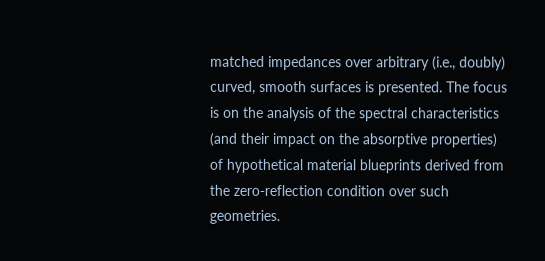matched impedances over arbitrary (i.e., doubly) curved, smooth surfaces is presented. The focus is on the analysis of the spectral characteristics (and their impact on the absorptive properties) of hypothetical material blueprints derived from the zero-reflection condition over such geometries.